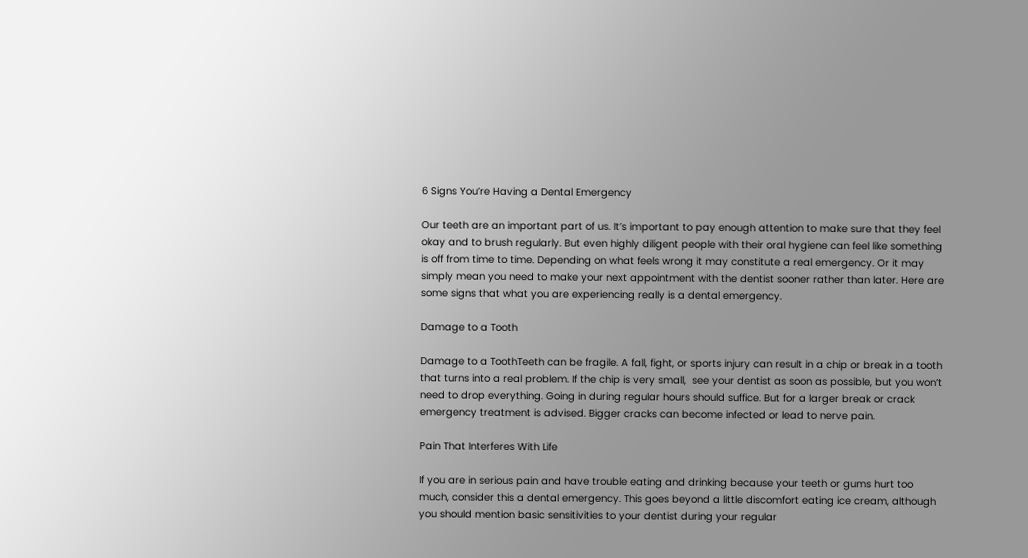6 Signs You’re Having a Dental Emergency

Our teeth are an important part of us. It’s important to pay enough attention to make sure that they feel okay and to brush regularly. But even highly diligent people with their oral hygiene can feel like something is off from time to time. Depending on what feels wrong it may constitute a real emergency. Or it may simply mean you need to make your next appointment with the dentist sooner rather than later. Here are some signs that what you are experiencing really is a dental emergency.

Damage to a Tooth

Damage to a ToothTeeth can be fragile. A fall, fight, or sports injury can result in a chip or break in a tooth that turns into a real problem. If the chip is very small,  see your dentist as soon as possible, but you won’t need to drop everything. Going in during regular hours should suffice. But for a larger break or crack emergency treatment is advised. Bigger cracks can become infected or lead to nerve pain.

Pain That Interferes With Life

If you are in serious pain and have trouble eating and drinking because your teeth or gums hurt too much, consider this a dental emergency. This goes beyond a little discomfort eating ice cream, although you should mention basic sensitivities to your dentist during your regular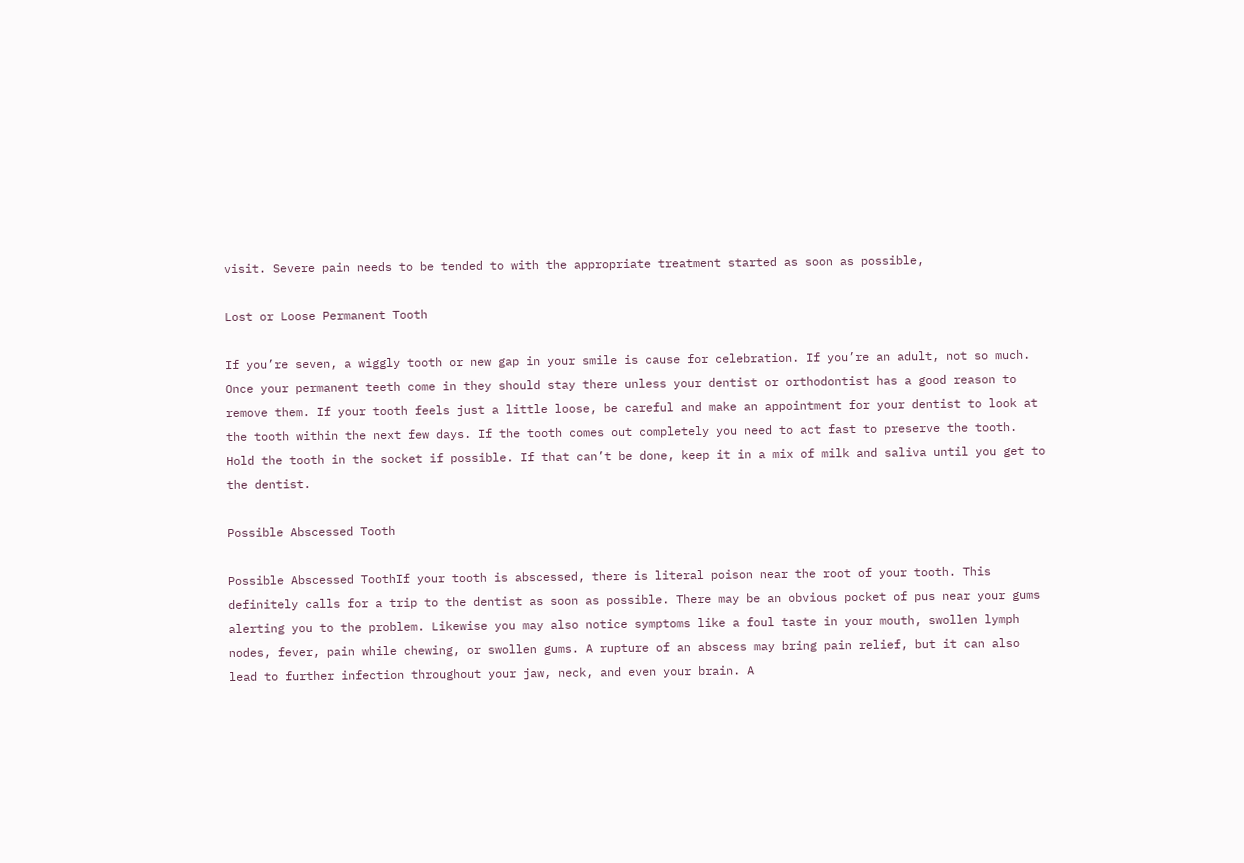visit. Severe pain needs to be tended to with the appropriate treatment started as soon as possible,

Lost or Loose Permanent Tooth

If you’re seven, a wiggly tooth or new gap in your smile is cause for celebration. If you’re an adult, not so much. Once your permanent teeth come in they should stay there unless your dentist or orthodontist has a good reason to remove them. If your tooth feels just a little loose, be careful and make an appointment for your dentist to look at the tooth within the next few days. If the tooth comes out completely you need to act fast to preserve the tooth. Hold the tooth in the socket if possible. If that can’t be done, keep it in a mix of milk and saliva until you get to the dentist.

Possible Abscessed Tooth

Possible Abscessed ToothIf your tooth is abscessed, there is literal poison near the root of your tooth. This definitely calls for a trip to the dentist as soon as possible. There may be an obvious pocket of pus near your gums alerting you to the problem. Likewise you may also notice symptoms like a foul taste in your mouth, swollen lymph nodes, fever, pain while chewing, or swollen gums. A rupture of an abscess may bring pain relief, but it can also lead to further infection throughout your jaw, neck, and even your brain. A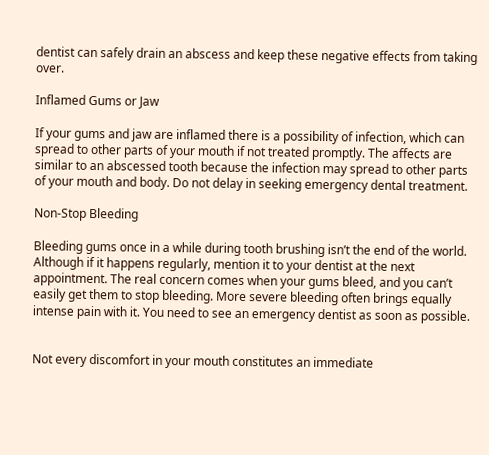dentist can safely drain an abscess and keep these negative effects from taking over.

Inflamed Gums or Jaw

If your gums and jaw are inflamed there is a possibility of infection, which can spread to other parts of your mouth if not treated promptly. The affects are similar to an abscessed tooth because the infection may spread to other parts of your mouth and body. Do not delay in seeking emergency dental treatment.

Non-Stop Bleeding

Bleeding gums once in a while during tooth brushing isn’t the end of the world. Although if it happens regularly, mention it to your dentist at the next appointment. The real concern comes when your gums bleed, and you can’t easily get them to stop bleeding. More severe bleeding often brings equally intense pain with it. You need to see an emergency dentist as soon as possible.


Not every discomfort in your mouth constitutes an immediate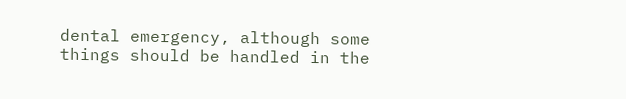dental emergency, although some things should be handled in the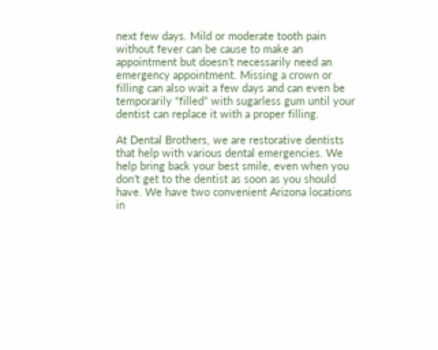next few days. Mild or moderate tooth pain without fever can be cause to make an appointment but doesn’t necessarily need an emergency appointment. Missing a crown or filling can also wait a few days and can even be temporarily “filled” with sugarless gum until your dentist can replace it with a proper filling.

At Dental Brothers, we are restorative dentists that help with various dental emergencies. We help bring back your best smile, even when you don’t get to the dentist as soon as you should have. We have two convenient Arizona locations in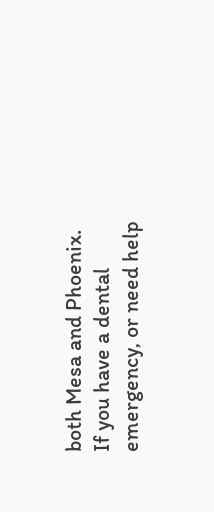both Mesa and Phoenix. If you have a dental emergency, or need help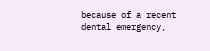because of a recent dental emergency,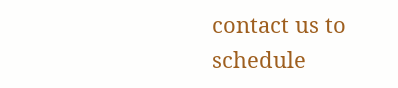contact us to schedule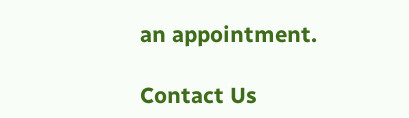an appointment.

Contact Us